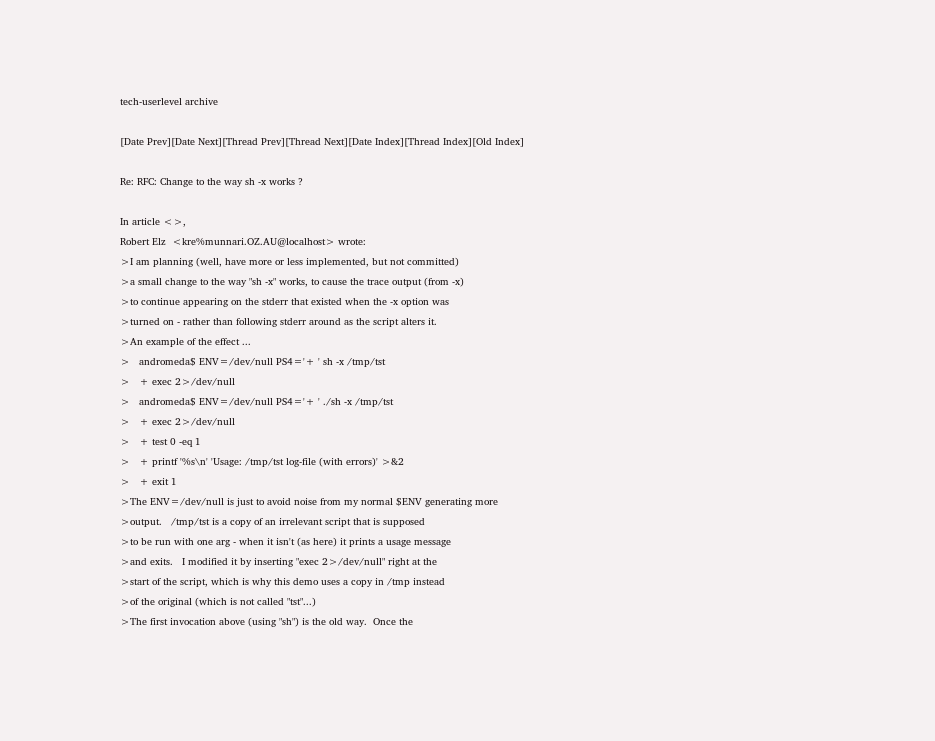tech-userlevel archive

[Date Prev][Date Next][Thread Prev][Thread Next][Date Index][Thread Index][Old Index]

Re: RFC: Change to the way sh -x works ?

In article <>,
Robert Elz  <kre%munnari.OZ.AU@localhost> wrote:
>I am planning (well, have more or less implemented, but not committed)
>a small change to the way "sh -x" works, to cause the trace output (from -x)
>to continue appearing on the stderr that existed when the -x option was
>turned on - rather than following stderr around as the script alters it.
>An example of the effect ...
>   andromeda$ ENV=/dev/null PS4='+ ' sh -x /tmp/tst
>   + exec 2>/dev/null
>   andromeda$ ENV=/dev/null PS4='+ ' ./sh -x /tmp/tst
>   + exec 2>/dev/null
>   + test 0 -eq 1
>   + printf '%s\n' 'Usage: /tmp/tst log-file (with errors)' >&2
>   + exit 1
>The ENV=/dev/null is just to avoid noise from my normal $ENV generating more
>output.   /tmp/tst is a copy of an irrelevant script that is supposed
>to be run with one arg - when it isn't (as here) it prints a usage message
>and exits.   I modified it by inserting "exec 2>/dev/null" right at the
>start of the script, which is why this demo uses a copy in /tmp instead
>of the original (which is not called "tst"...)
>The first invocation above (using "sh") is the old way.  Once the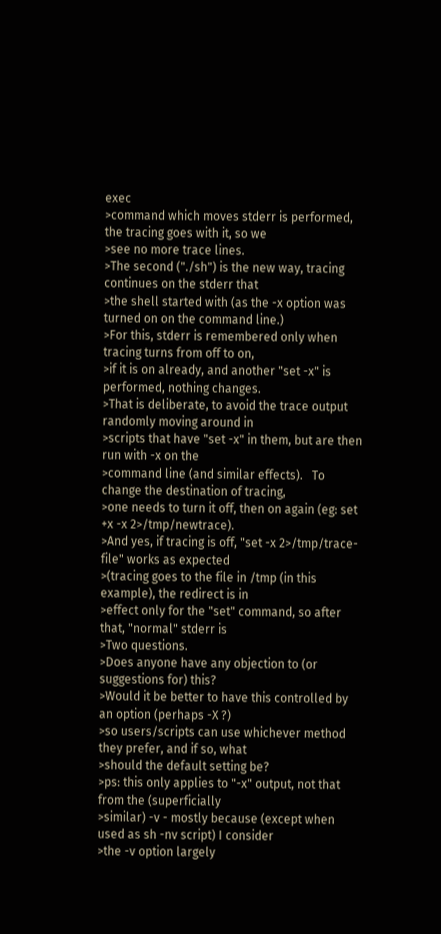exec
>command which moves stderr is performed, the tracing goes with it, so we
>see no more trace lines.
>The second ("./sh") is the new way, tracing continues on the stderr that
>the shell started with (as the -x option was turned on on the command line.)
>For this, stderr is remembered only when tracing turns from off to on,
>if it is on already, and another "set -x" is performed, nothing changes.
>That is deliberate, to avoid the trace output randomly moving around in
>scripts that have "set -x" in them, but are then run with -x on the
>command line (and similar effects).   To change the destination of tracing,
>one needs to turn it off, then on again (eg: set +x -x 2>/tmp/newtrace).
>And yes, if tracing is off, "set -x 2>/tmp/trace-file" works as expected
>(tracing goes to the file in /tmp (in this example), the redirect is in
>effect only for the "set" command, so after that, "normal" stderr is
>Two questions.
>Does anyone have any objection to (or suggestions for) this?
>Would it be better to have this controlled by an option (perhaps -X ?)
>so users/scripts can use whichever method they prefer, and if so, what
>should the default setting be?
>ps: this only applies to "-x" output, not that from the (superficially
>similar) -v - mostly because (except when used as sh -nv script) I consider
>the -v option largely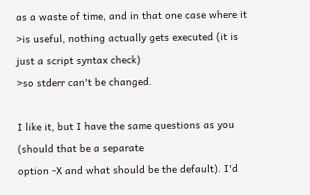as a waste of time, and in that one case where it
>is useful, nothing actually gets executed (it is just a script syntax check)
>so stderr can't be changed.

I like it, but I have the same questions as you (should that be a separate
option -X and what should be the default). I'd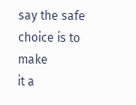say the safe choice is to make
it a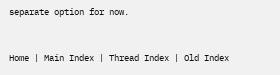separate option for now.


Home | Main Index | Thread Index | Old Index